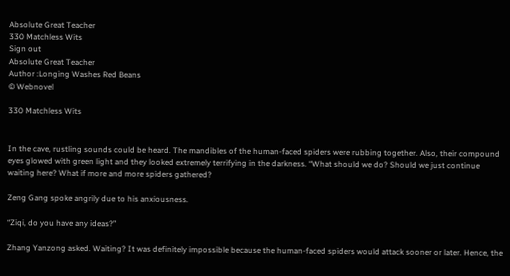Absolute Great Teacher
330 Matchless Wits
Sign out
Absolute Great Teacher
Author :Longing Washes Red Beans
© Webnovel

330 Matchless Wits


In the cave, rustling sounds could be heard. The mandibles of the human-faced spiders were rubbing together. Also, their compound eyes glowed with green light and they looked extremely terrifying in the darkness. “What should we do? Should we just continue waiting here? What if more and more spiders gathered?

Zeng Gang spoke angrily due to his anxiousness.

“Ziqi, do you have any ideas?”

Zhang Yanzong asked. Waiting? It was definitely impossible because the human-faced spiders would attack sooner or later. Hence, the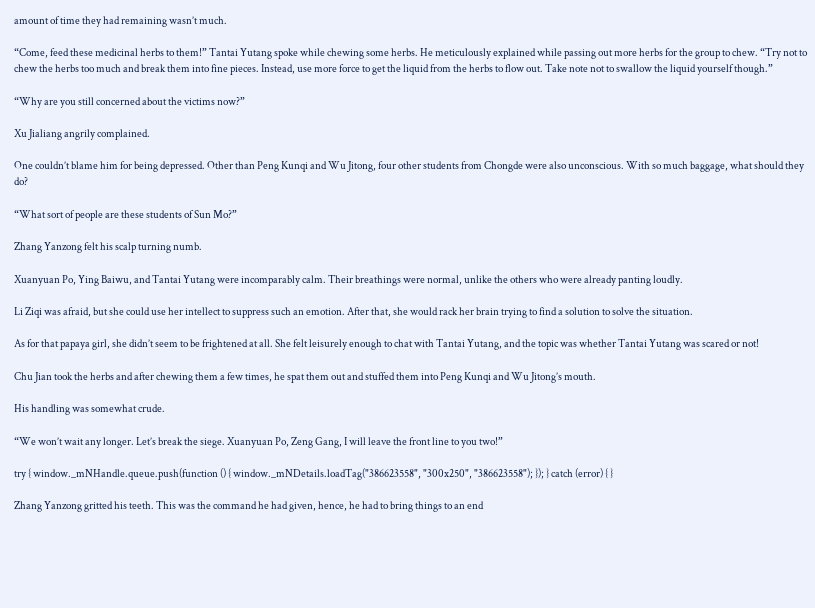amount of time they had remaining wasn’t much.

“Come, feed these medicinal herbs to them!” Tantai Yutang spoke while chewing some herbs. He meticulously explained while passing out more herbs for the group to chew. “Try not to chew the herbs too much and break them into fine pieces. Instead, use more force to get the liquid from the herbs to flow out. Take note not to swallow the liquid yourself though.”

“Why are you still concerned about the victims now?”

Xu Jialiang angrily complained.

One couldn’t blame him for being depressed. Other than Peng Kunqi and Wu Jitong, four other students from Chongde were also unconscious. With so much baggage, what should they do?

“What sort of people are these students of Sun Mo?”

Zhang Yanzong felt his scalp turning numb.

Xuanyuan Po, Ying Baiwu, and Tantai Yutang were incomparably calm. Their breathings were normal, unlike the others who were already panting loudly.

Li Ziqi was afraid, but she could use her intellect to suppress such an emotion. After that, she would rack her brain trying to find a solution to solve the situation.

As for that papaya girl, she didn’t seem to be frightened at all. She felt leisurely enough to chat with Tantai Yutang, and the topic was whether Tantai Yutang was scared or not!

Chu Jian took the herbs and after chewing them a few times, he spat them out and stuffed them into Peng Kunqi and Wu Jitong’s mouth.

His handling was somewhat crude.

“We won’t wait any longer. Let’s break the siege. Xuanyuan Po, Zeng Gang, I will leave the front line to you two!”

try { window._mNHandle.queue.push(function () { window._mNDetails.loadTag("386623558", "300x250", "386623558"); }); } catch (error) { }

Zhang Yanzong gritted his teeth. This was the command he had given, hence, he had to bring things to an end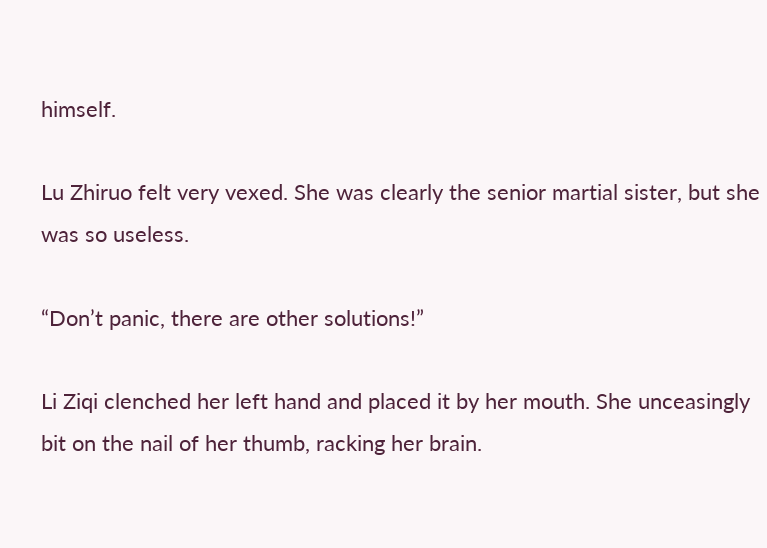himself.

Lu Zhiruo felt very vexed. She was clearly the senior martial sister, but she was so useless.

“Don’t panic, there are other solutions!”

Li Ziqi clenched her left hand and placed it by her mouth. She unceasingly bit on the nail of her thumb, racking her brain.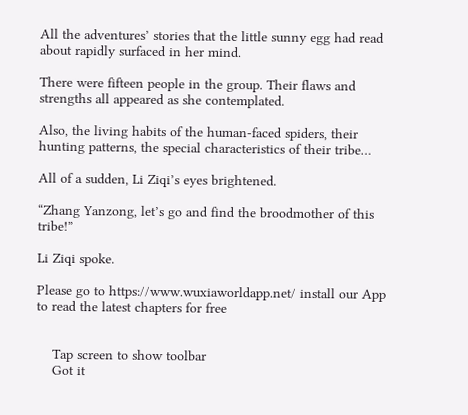All the adventures’ stories that the little sunny egg had read about rapidly surfaced in her mind.

There were fifteen people in the group. Their flaws and strengths all appeared as she contemplated.

Also, the living habits of the human-faced spiders, their hunting patterns, the special characteristics of their tribe…

All of a sudden, Li Ziqi’s eyes brightened.

“Zhang Yanzong, let’s go and find the broodmother of this tribe!”

Li Ziqi spoke.

Please go to https://www.wuxiaworldapp.net/ install our App to read the latest chapters for free


    Tap screen to show toolbar
    Got it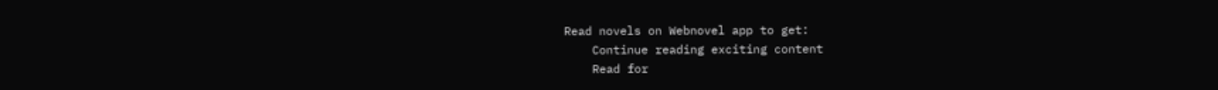Read novels on Webnovel app to get:
    Continue reading exciting content
    Read for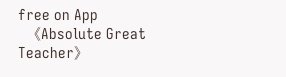free on App
    《Absolute Great Teacher》